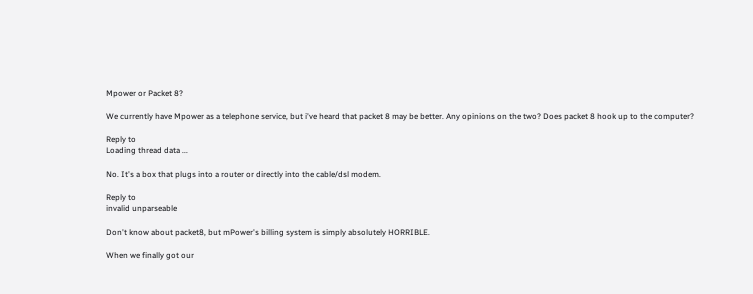Mpower or Packet 8?

We currently have Mpower as a telephone service, but i've heard that packet 8 may be better. Any opinions on the two? Does packet 8 hook up to the computer?

Reply to
Loading thread data ...

No. It's a box that plugs into a router or directly into the cable/dsl modem.

Reply to
invalid unparseable

Don't know about packet8, but mPower's billing system is simply absolutely HORRIBLE.

When we finally got our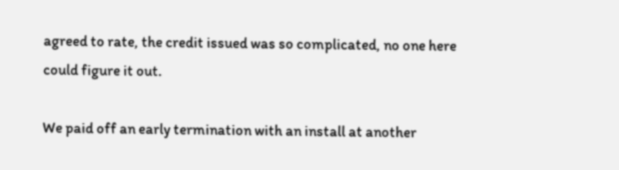agreed to rate, the credit issued was so complicated, no one here could figure it out.

We paid off an early termination with an install at another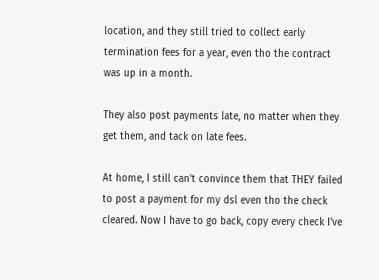location, and they still tried to collect early termination fees for a year, even tho the contract was up in a month.

They also post payments late, no matter when they get them, and tack on late fees.

At home, I still can't convince them that THEY failed to post a payment for my dsl even tho the check cleared. Now I have to go back, copy every check I've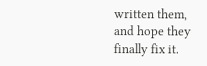written them, and hope they finally fix it.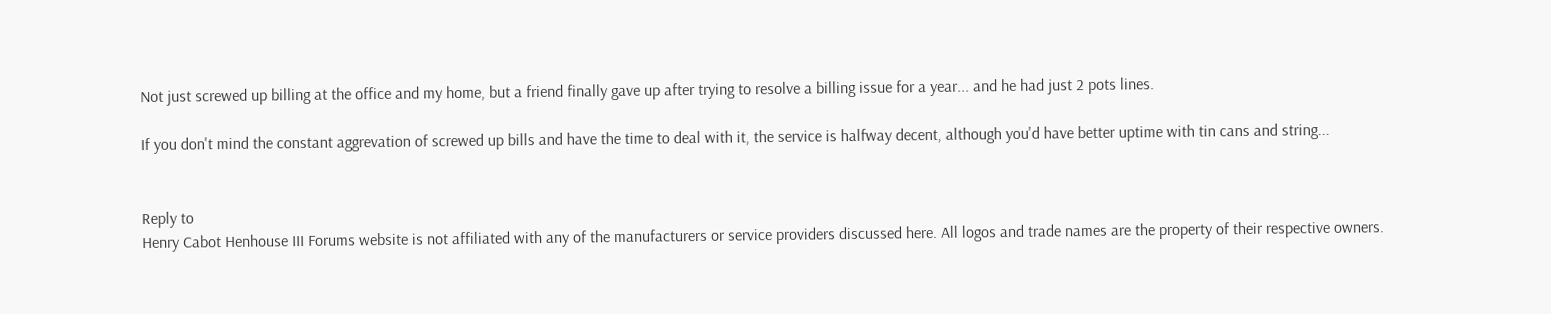Not just screwed up billing at the office and my home, but a friend finally gave up after trying to resolve a billing issue for a year... and he had just 2 pots lines.

If you don't mind the constant aggrevation of screwed up bills and have the time to deal with it, the service is halfway decent, although you'd have better uptime with tin cans and string...


Reply to
Henry Cabot Henhouse III Forums website is not affiliated with any of the manufacturers or service providers discussed here. All logos and trade names are the property of their respective owners.